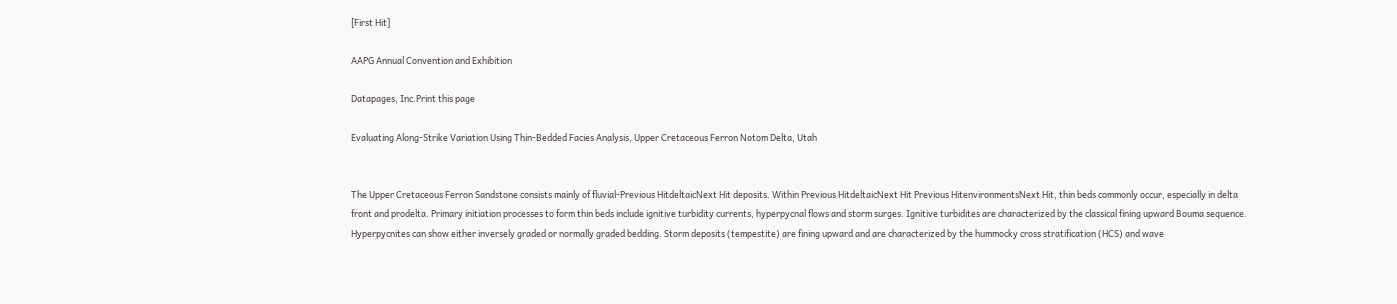[First Hit]

AAPG Annual Convention and Exhibition

Datapages, Inc.Print this page

Evaluating Along-Strike Variation Using Thin-Bedded Facies Analysis, Upper Cretaceous Ferron Notom Delta, Utah


The Upper Cretaceous Ferron Sandstone consists mainly of fluvial-Previous HitdeltaicNext Hit deposits. Within Previous HitdeltaicNext Hit Previous HitenvironmentsNext Hit, thin beds commonly occur, especially in delta front and prodelta. Primary initiation processes to form thin beds include ignitive turbidity currents, hyperpycnal flows and storm surges. Ignitive turbidites are characterized by the classical fining upward Bouma sequence. Hyperpycnites can show either inversely graded or normally graded bedding. Storm deposits (tempestite) are fining upward and are characterized by the hummocky cross stratification (HCS) and wave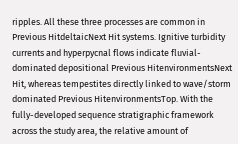ripples. All these three processes are common in Previous HitdeltaicNext Hit systems. Ignitive turbidity currents and hyperpycnal flows indicate fluvial-dominated depositional Previous HitenvironmentsNext Hit, whereas tempestites directly linked to wave/storm dominated Previous HitenvironmentsTop. With the fully-developed sequence stratigraphic framework across the study area, the relative amount of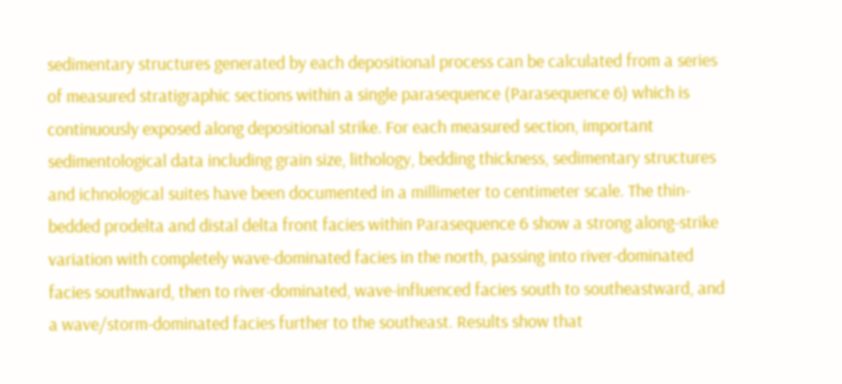sedimentary structures generated by each depositional process can be calculated from a series of measured stratigraphic sections within a single parasequence (Parasequence 6) which is continuously exposed along depositional strike. For each measured section, important sedimentological data including grain size, lithology, bedding thickness, sedimentary structures and ichnological suites have been documented in a millimeter to centimeter scale. The thin-bedded prodelta and distal delta front facies within Parasequence 6 show a strong along-strike variation with completely wave-dominated facies in the north, passing into river-dominated facies southward, then to river-dominated, wave-influenced facies south to southeastward, and a wave/storm-dominated facies further to the southeast. Results show that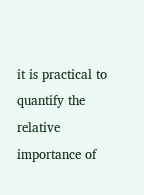it is practical to quantify the relative importance of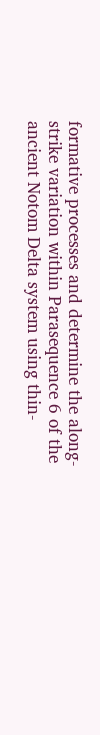formative processes and determine the along-strike variation within Parasequence 6 of the ancient Notom Delta system using thin-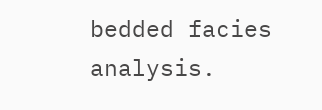bedded facies analysis.